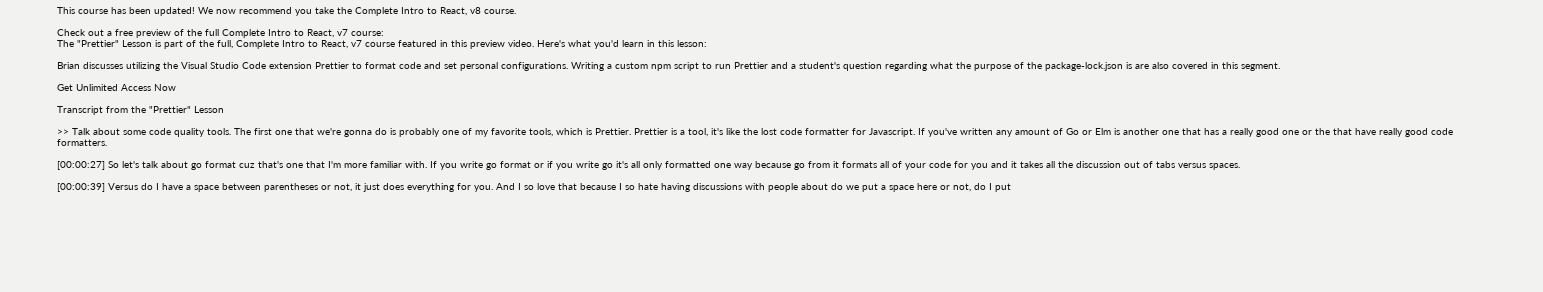This course has been updated! We now recommend you take the Complete Intro to React, v8 course.

Check out a free preview of the full Complete Intro to React, v7 course:
The "Prettier" Lesson is part of the full, Complete Intro to React, v7 course featured in this preview video. Here's what you'd learn in this lesson:

Brian discusses utilizing the Visual Studio Code extension Prettier to format code and set personal configurations. Writing a custom npm script to run Prettier and a student's question regarding what the purpose of the package-lock.json is are also covered in this segment.

Get Unlimited Access Now

Transcript from the "Prettier" Lesson

>> Talk about some code quality tools. The first one that we're gonna do is probably one of my favorite tools, which is Prettier. Prettier is a tool, it's like the lost code formatter for Javascript. If you've written any amount of Go or Elm is another one that has a really good one or the that have really good code formatters.

[00:00:27] So let's talk about go format cuz that's one that I'm more familiar with. If you write go format or if you write go it's all only formatted one way because go from it formats all of your code for you and it takes all the discussion out of tabs versus spaces.

[00:00:39] Versus do I have a space between parentheses or not, it just does everything for you. And I so love that because I so hate having discussions with people about do we put a space here or not, do I put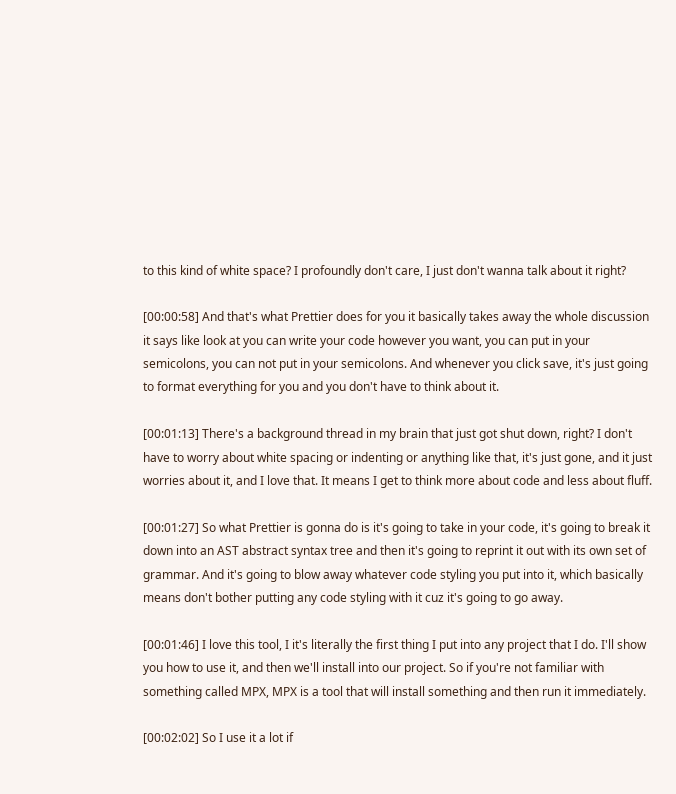to this kind of white space? I profoundly don't care, I just don't wanna talk about it right?

[00:00:58] And that's what Prettier does for you it basically takes away the whole discussion it says like look at you can write your code however you want, you can put in your semicolons, you can not put in your semicolons. And whenever you click save, it's just going to format everything for you and you don't have to think about it.

[00:01:13] There's a background thread in my brain that just got shut down, right? I don't have to worry about white spacing or indenting or anything like that, it's just gone, and it just worries about it, and I love that. It means I get to think more about code and less about fluff.

[00:01:27] So what Prettier is gonna do is it's going to take in your code, it's going to break it down into an AST abstract syntax tree and then it's going to reprint it out with its own set of grammar. And it's going to blow away whatever code styling you put into it, which basically means don't bother putting any code styling with it cuz it's going to go away.

[00:01:46] I love this tool, I it's literally the first thing I put into any project that I do. I'll show you how to use it, and then we'll install into our project. So if you're not familiar with something called MPX, MPX is a tool that will install something and then run it immediately.

[00:02:02] So I use it a lot if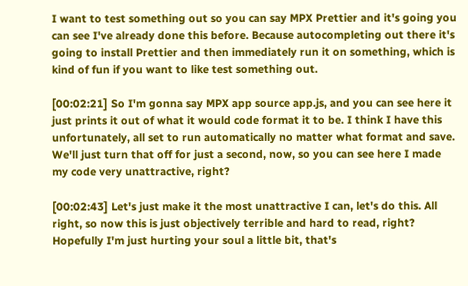I want to test something out so you can say MPX Prettier and it's going you can see I've already done this before. Because autocompleting out there it's going to install Prettier and then immediately run it on something, which is kind of fun if you want to like test something out.

[00:02:21] So I'm gonna say MPX app source app.js, and you can see here it just prints it out of what it would code format it to be. I think I have this unfortunately, all set to run automatically no matter what format and save. We'll just turn that off for just a second, now, so you can see here I made my code very unattractive, right?

[00:02:43] Let's just make it the most unattractive I can, let's do this. All right, so now this is just objectively terrible and hard to read, right? Hopefully I'm just hurting your soul a little bit, that's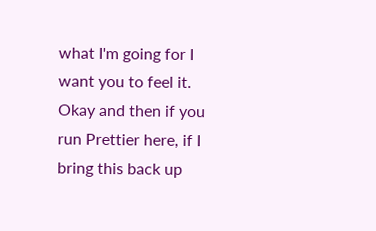what I'm going for I want you to feel it. Okay and then if you run Prettier here, if I bring this back up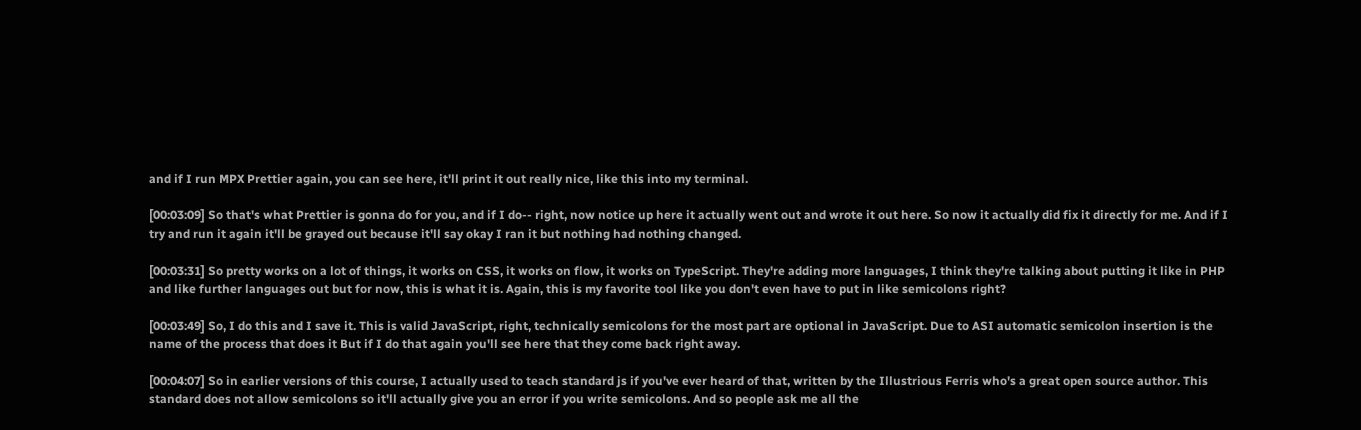and if I run MPX Prettier again, you can see here, it'll print it out really nice, like this into my terminal.

[00:03:09] So that's what Prettier is gonna do for you, and if I do-- right, now notice up here it actually went out and wrote it out here. So now it actually did fix it directly for me. And if I try and run it again it'll be grayed out because it'll say okay I ran it but nothing had nothing changed.

[00:03:31] So pretty works on a lot of things, it works on CSS, it works on flow, it works on TypeScript. They're adding more languages, I think they're talking about putting it like in PHP and like further languages out but for now, this is what it is. Again, this is my favorite tool like you don't even have to put in like semicolons right?

[00:03:49] So, I do this and I save it. This is valid JavaScript, right, technically semicolons for the most part are optional in JavaScript. Due to ASI automatic semicolon insertion is the name of the process that does it But if I do that again you'll see here that they come back right away.

[00:04:07] So in earlier versions of this course, I actually used to teach standard js if you've ever heard of that, written by the Illustrious Ferris who's a great open source author. This standard does not allow semicolons so it'll actually give you an error if you write semicolons. And so people ask me all the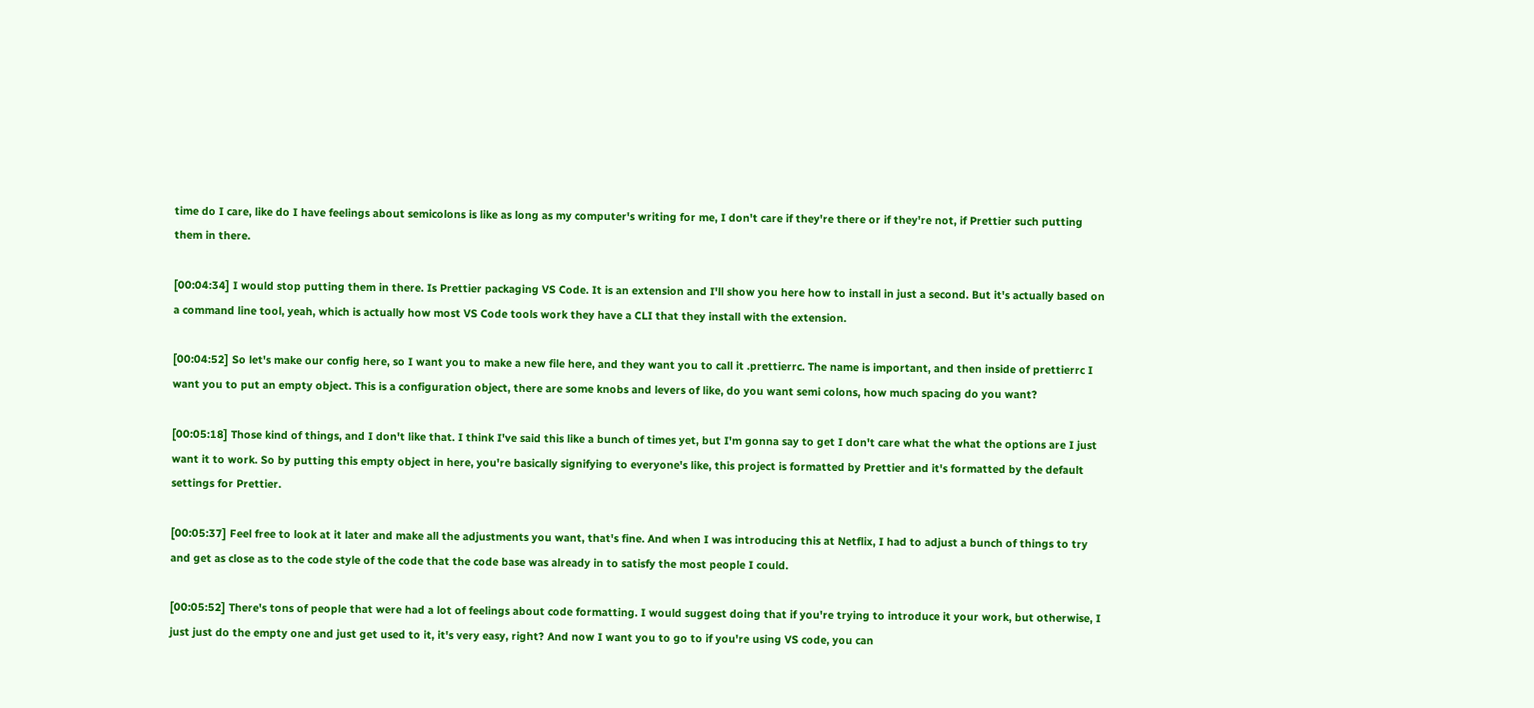time do I care, like do I have feelings about semicolons is like as long as my computer's writing for me, I don't care if they're there or if they're not, if Prettier such putting them in there.

[00:04:34] I would stop putting them in there. Is Prettier packaging VS Code. It is an extension and I'll show you here how to install in just a second. But it's actually based on a command line tool, yeah, which is actually how most VS Code tools work they have a CLI that they install with the extension.

[00:04:52] So let's make our config here, so I want you to make a new file here, and they want you to call it .prettierrc. The name is important, and then inside of prettierrc I want you to put an empty object. This is a configuration object, there are some knobs and levers of like, do you want semi colons, how much spacing do you want?

[00:05:18] Those kind of things, and I don't like that. I think I've said this like a bunch of times yet, but I'm gonna say to get I don't care what the what the options are I just want it to work. So by putting this empty object in here, you're basically signifying to everyone's like, this project is formatted by Prettier and it's formatted by the default settings for Prettier.

[00:05:37] Feel free to look at it later and make all the adjustments you want, that's fine. And when I was introducing this at Netflix, I had to adjust a bunch of things to try and get as close as to the code style of the code that the code base was already in to satisfy the most people I could.

[00:05:52] There's tons of people that were had a lot of feelings about code formatting. I would suggest doing that if you're trying to introduce it your work, but otherwise, I just just do the empty one and just get used to it, it's very easy, right? And now I want you to go to if you're using VS code, you can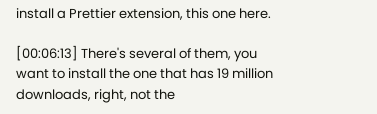install a Prettier extension, this one here.

[00:06:13] There's several of them, you want to install the one that has 19 million downloads, right, not the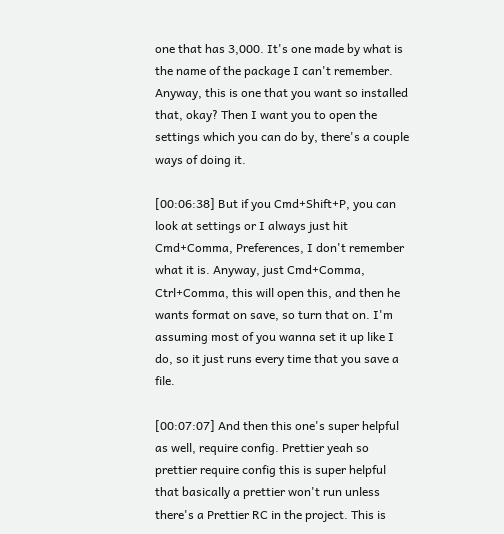one that has 3,000. It's one made by what is the name of the package I can't remember. Anyway, this is one that you want so installed that, okay? Then I want you to open the settings which you can do by, there's a couple ways of doing it.

[00:06:38] But if you Cmd+Shift+P, you can look at settings or I always just hit Cmd+Comma, Preferences, I don't remember what it is. Anyway, just Cmd+Comma, Ctrl+Comma, this will open this, and then he wants format on save, so turn that on. I'm assuming most of you wanna set it up like I do, so it just runs every time that you save a file.

[00:07:07] And then this one's super helpful as well, require config. Prettier yeah so prettier require config this is super helpful that basically a prettier won't run unless there's a Prettier RC in the project. This is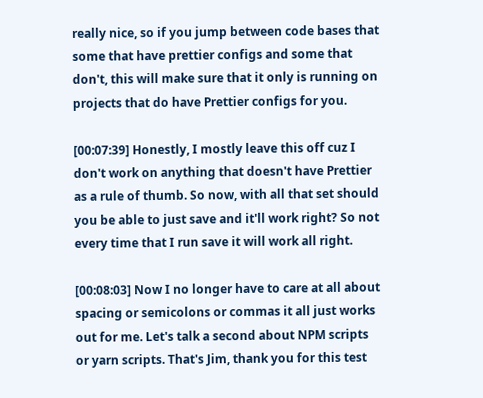really nice, so if you jump between code bases that some that have prettier configs and some that don't, this will make sure that it only is running on projects that do have Prettier configs for you.

[00:07:39] Honestly, I mostly leave this off cuz I don't work on anything that doesn't have Prettier as a rule of thumb. So now, with all that set should you be able to just save and it'll work right? So not every time that I run save it will work all right.

[00:08:03] Now I no longer have to care at all about spacing or semicolons or commas it all just works out for me. Let's talk a second about NPM scripts or yarn scripts. That's Jim, thank you for this test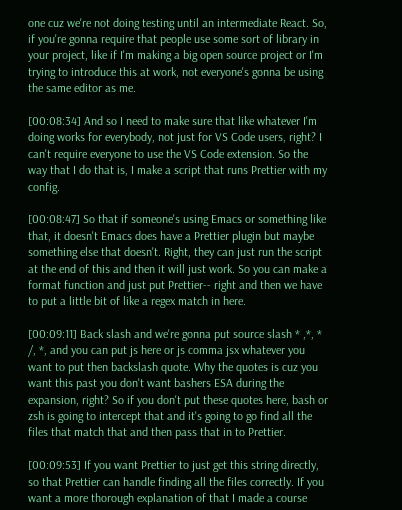one cuz we're not doing testing until an intermediate React. So, if you're gonna require that people use some sort of library in your project, like if I'm making a big open source project or I'm trying to introduce this at work, not everyone's gonna be using the same editor as me.

[00:08:34] And so I need to make sure that like whatever I'm doing works for everybody, not just for VS Code users, right? I can't require everyone to use the VS Code extension. So the way that I do that is, I make a script that runs Prettier with my config.

[00:08:47] So that if someone's using Emacs or something like that, it doesn't Emacs does have a Prettier plugin but maybe something else that doesn't. Right, they can just run the script at the end of this and then it will just work. So you can make a format function and just put Prettier-- right and then we have to put a little bit of like a regex match in here.

[00:09:11] Back slash and we're gonna put source slash * ,*, * /, *, and you can put js here or js comma jsx whatever you want to put then backslash quote. Why the quotes is cuz you want this past you don't want bashers ESA during the expansion, right? So if you don't put these quotes here, bash or zsh is going to intercept that and it's going to go find all the files that match that and then pass that in to Prettier.

[00:09:53] If you want Prettier to just get this string directly, so that Prettier can handle finding all the files correctly. If you want a more thorough explanation of that I made a course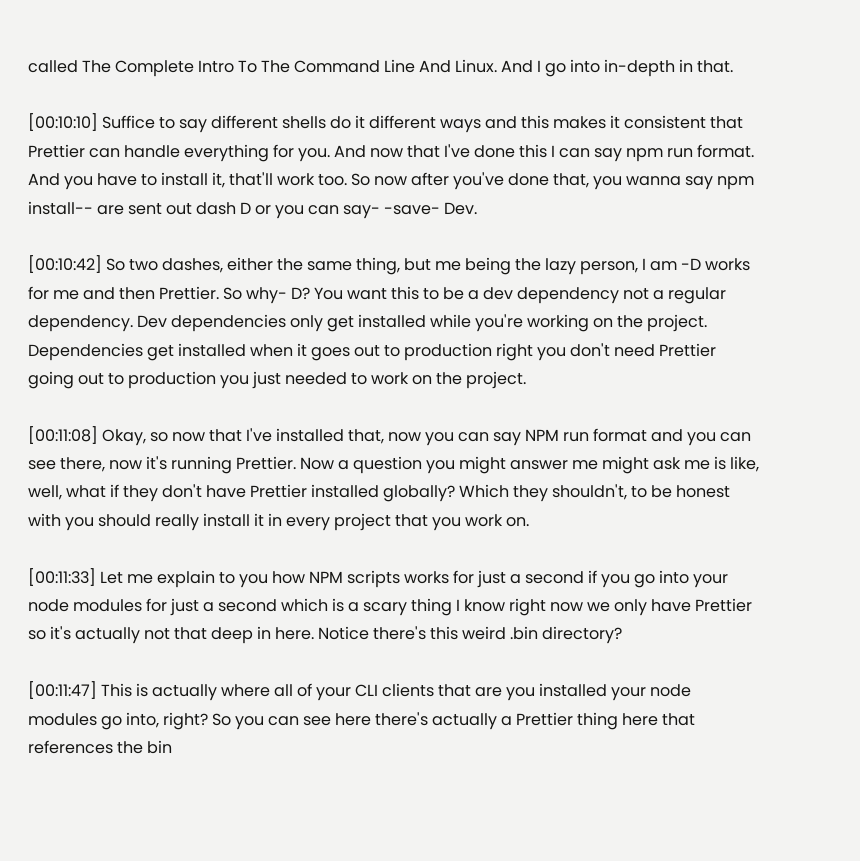called The Complete Intro To The Command Line And Linux. And I go into in-depth in that.

[00:10:10] Suffice to say different shells do it different ways and this makes it consistent that Prettier can handle everything for you. And now that I've done this I can say npm run format. And you have to install it, that'll work too. So now after you've done that, you wanna say npm install-- are sent out dash D or you can say- -save- Dev.

[00:10:42] So two dashes, either the same thing, but me being the lazy person, I am -D works for me and then Prettier. So why- D? You want this to be a dev dependency not a regular dependency. Dev dependencies only get installed while you're working on the project. Dependencies get installed when it goes out to production right you don't need Prettier going out to production you just needed to work on the project.

[00:11:08] Okay, so now that I've installed that, now you can say NPM run format and you can see there, now it's running Prettier. Now a question you might answer me might ask me is like, well, what if they don't have Prettier installed globally? Which they shouldn't, to be honest with you should really install it in every project that you work on.

[00:11:33] Let me explain to you how NPM scripts works for just a second if you go into your node modules for just a second which is a scary thing I know right now we only have Prettier so it's actually not that deep in here. Notice there's this weird .bin directory?

[00:11:47] This is actually where all of your CLI clients that are you installed your node modules go into, right? So you can see here there's actually a Prettier thing here that references the bin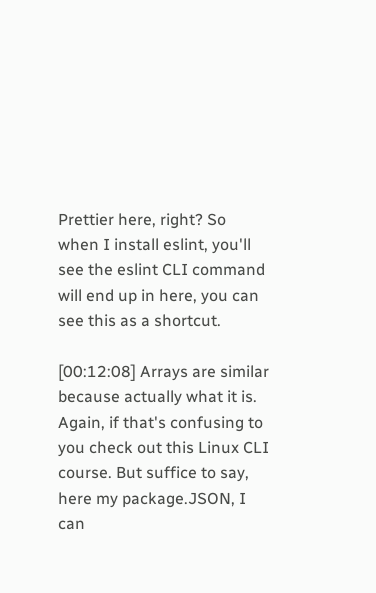Prettier here, right? So when I install eslint, you'll see the eslint CLI command will end up in here, you can see this as a shortcut.

[00:12:08] Arrays are similar because actually what it is. Again, if that's confusing to you check out this Linux CLI course. But suffice to say, here my package.JSON, I can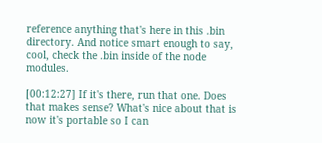reference anything that's here in this .bin directory. And notice smart enough to say, cool, check the .bin inside of the node modules.

[00:12:27] If it's there, run that one. Does that makes sense? What's nice about that is now it's portable so I can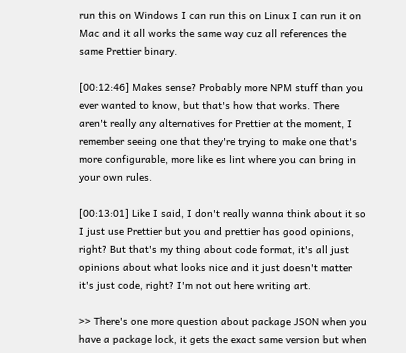run this on Windows I can run this on Linux I can run it on Mac and it all works the same way cuz all references the same Prettier binary.

[00:12:46] Makes sense? Probably more NPM stuff than you ever wanted to know, but that's how that works. There aren't really any alternatives for Prettier at the moment, I remember seeing one that they're trying to make one that's more configurable, more like es lint where you can bring in your own rules.

[00:13:01] Like I said, I don't really wanna think about it so I just use Prettier but you and prettier has good opinions, right? But that's my thing about code format, it's all just opinions about what looks nice and it just doesn't matter it's just code, right? I'm not out here writing art.

>> There's one more question about package JSON when you have a package lock, it gets the exact same version but when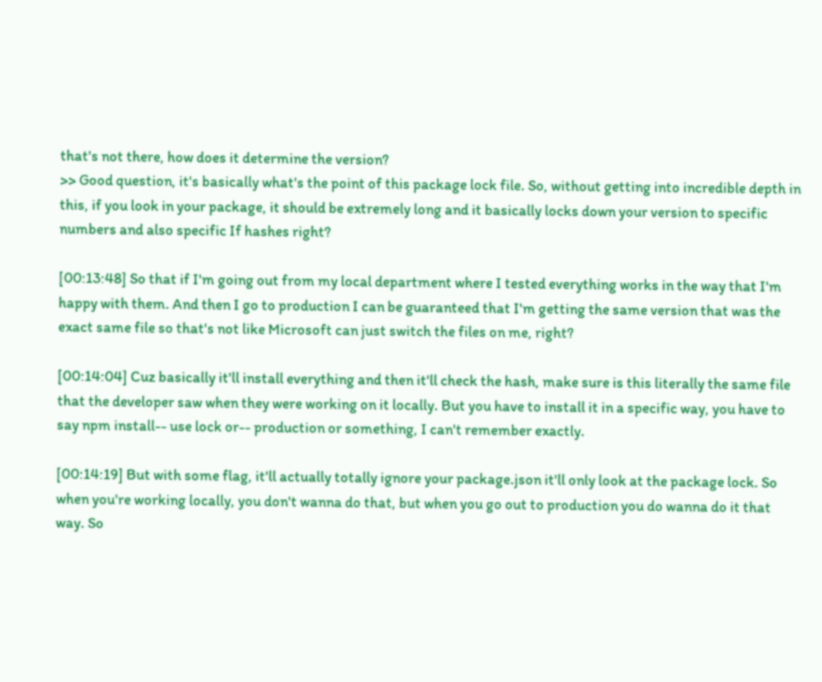that's not there, how does it determine the version?
>> Good question, it's basically what's the point of this package lock file. So, without getting into incredible depth in this, if you look in your package, it should be extremely long and it basically locks down your version to specific numbers and also specific If hashes right?

[00:13:48] So that if I'm going out from my local department where I tested everything works in the way that I'm happy with them. And then I go to production I can be guaranteed that I'm getting the same version that was the exact same file so that's not like Microsoft can just switch the files on me, right?

[00:14:04] Cuz basically it'll install everything and then it'll check the hash, make sure is this literally the same file that the developer saw when they were working on it locally. But you have to install it in a specific way, you have to say npm install-- use lock or-- production or something, I can't remember exactly.

[00:14:19] But with some flag, it'll actually totally ignore your package.json it'll only look at the package lock. So when you're working locally, you don't wanna do that, but when you go out to production you do wanna do it that way. So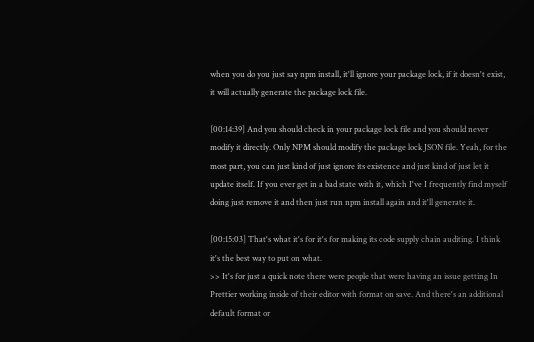when you do you just say npm install, it'll ignore your package lock, if it doesn't exist, it will actually generate the package lock file.

[00:14:39] And you should check in your package lock file and you should never modify it directly. Only NPM should modify the package lock JSON file. Yeah, for the most part, you can just kind of just ignore its existence and just kind of just let it update itself. If you ever get in a bad state with it, which I've I frequently find myself doing just remove it and then just run npm install again and it'll generate it.

[00:15:03] That's what it's for it's for making its code supply chain auditing. I think it's the best way to put on what.
>> It's for just a quick note there were people that were having an issue getting In Prettier working inside of their editor with format on save. And there's an additional default format or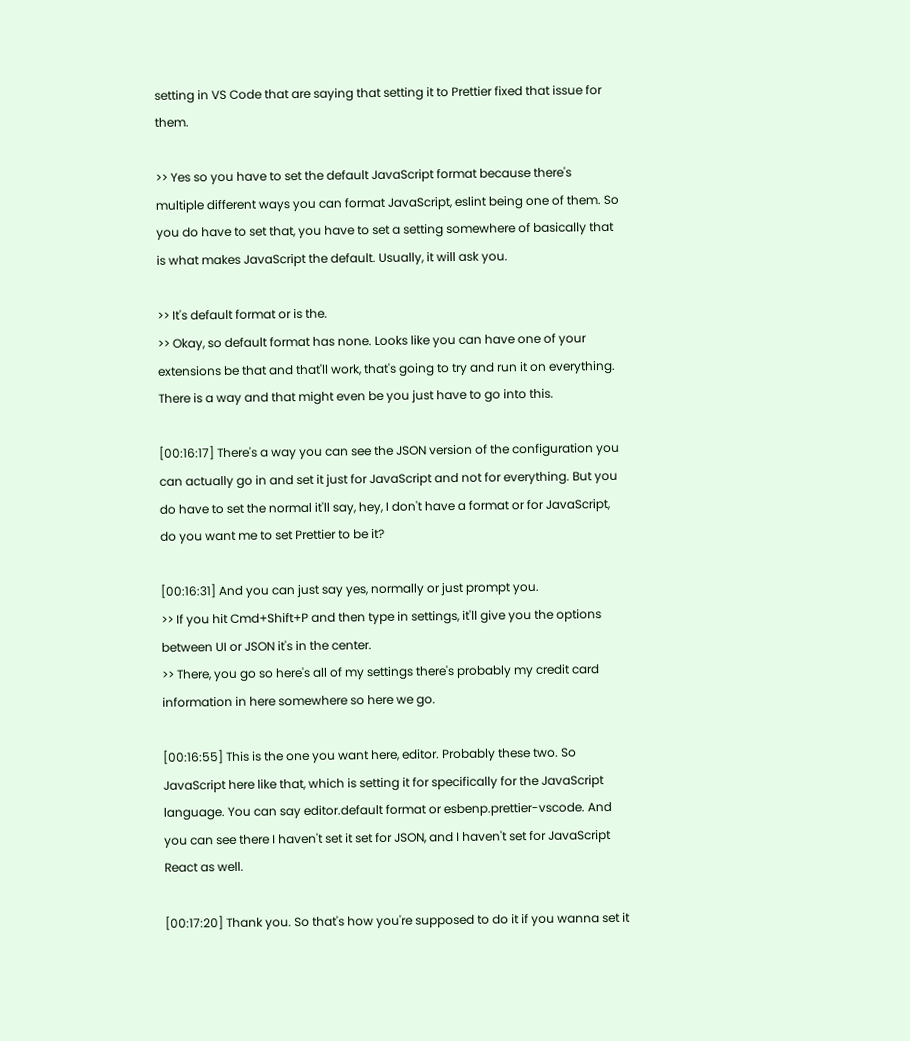setting in VS Code that are saying that setting it to Prettier fixed that issue for them.

>> Yes so you have to set the default JavaScript format because there's multiple different ways you can format JavaScript, eslint being one of them. So you do have to set that, you have to set a setting somewhere of basically that is what makes JavaScript the default. Usually, it will ask you.

>> It's default format or is the.
>> Okay, so default format has none. Looks like you can have one of your extensions be that and that'll work, that's going to try and run it on everything. There is a way and that might even be you just have to go into this.

[00:16:17] There's a way you can see the JSON version of the configuration you can actually go in and set it just for JavaScript and not for everything. But you do have to set the normal it'll say, hey, I don't have a format or for JavaScript, do you want me to set Prettier to be it?

[00:16:31] And you can just say yes, normally or just prompt you.
>> If you hit Cmd+Shift+P and then type in settings, it'll give you the options between UI or JSON it's in the center.
>> There, you go so here's all of my settings there's probably my credit card information in here somewhere so here we go.

[00:16:55] This is the one you want here, editor. Probably these two. So JavaScript here like that, which is setting it for specifically for the JavaScript language. You can say editor.default format or esbenp.prettier-vscode. And you can see there I haven't set it set for JSON, and I haven't set for JavaScript React as well.

[00:17:20] Thank you. So that's how you're supposed to do it if you wanna set it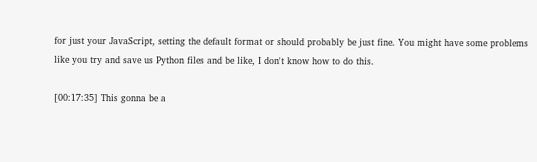for just your JavaScript, setting the default format or should probably be just fine. You might have some problems like you try and save us Python files and be like, I don't know how to do this.

[00:17:35] This gonna be a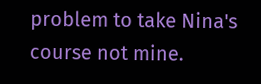problem to take Nina's course not mine.